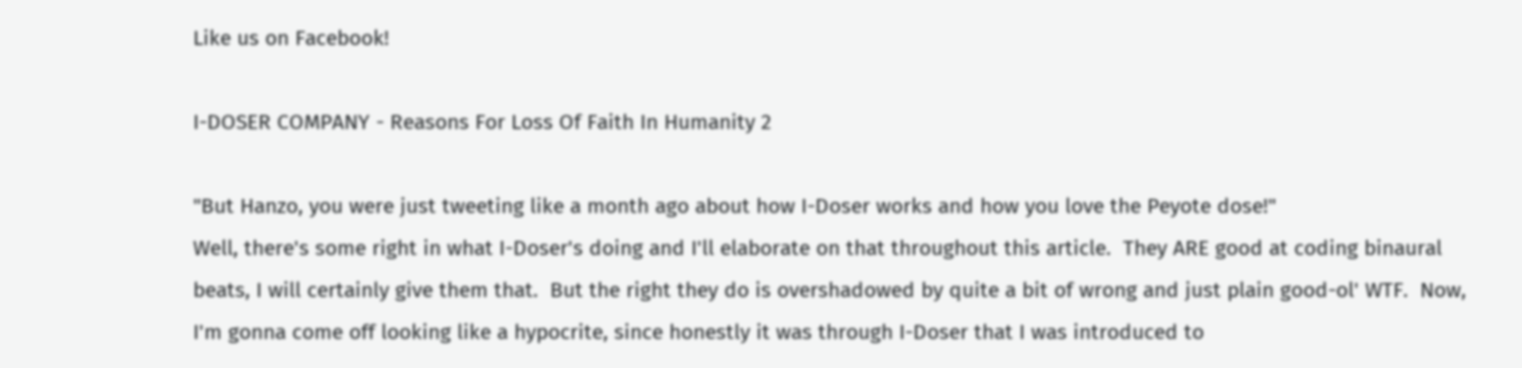Like us on Facebook!

I-DOSER COMPANY - Reasons For Loss Of Faith In Humanity 2

"But Hanzo, you were just tweeting like a month ago about how I-Doser works and how you love the Peyote dose!"
Well, there's some right in what I-Doser's doing and I'll elaborate on that throughout this article.  They ARE good at coding binaural beats, I will certainly give them that.  But the right they do is overshadowed by quite a bit of wrong and just plain good-ol' WTF.  Now, I'm gonna come off looking like a hypocrite, since honestly it was through I-Doser that I was introduced to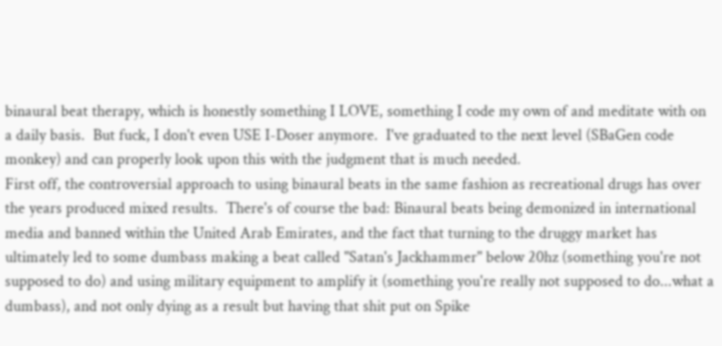binaural beat therapy, which is honestly something I LOVE, something I code my own of and meditate with on a daily basis.  But fuck, I don't even USE I-Doser anymore.  I've graduated to the next level (SBaGen code monkey) and can properly look upon this with the judgment that is much needed.
First off, the controversial approach to using binaural beats in the same fashion as recreational drugs has over the years produced mixed results.  There's of course the bad: Binaural beats being demonized in international media and banned within the United Arab Emirates, and the fact that turning to the druggy market has ultimately led to some dumbass making a beat called "Satan's Jackhammer" below 20hz (something you're not supposed to do) and using military equipment to amplify it (something you're really not supposed to do...what a dumbass), and not only dying as a result but having that shit put on Spike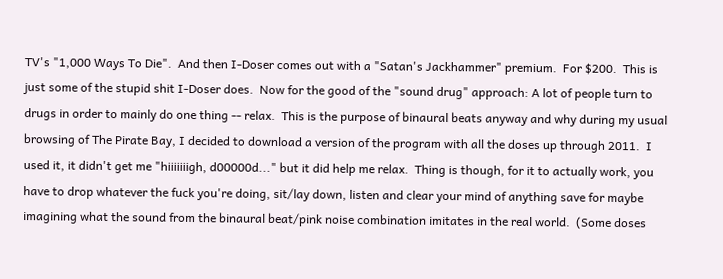TV's "1,000 Ways To Die".  And then I-Doser comes out with a "Satan's Jackhammer" premium.  For $200.  This is just some of the stupid shit I-Doser does.  Now for the good of the "sound drug" approach: A lot of people turn to drugs in order to mainly do one thing -- relax.  This is the purpose of binaural beats anyway and why during my usual browsing of The Pirate Bay, I decided to download a version of the program with all the doses up through 2011.  I used it, it didn't get me "hiiiiiiigh, d00000d..." but it did help me relax.  Thing is though, for it to actually work, you have to drop whatever the fuck you're doing, sit/lay down, listen and clear your mind of anything save for maybe imagining what the sound from the binaural beat/pink noise combination imitates in the real world.  (Some doses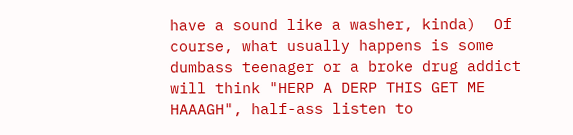have a sound like a washer, kinda)  Of course, what usually happens is some dumbass teenager or a broke drug addict will think "HERP A DERP THIS GET ME HAAAGH", half-ass listen to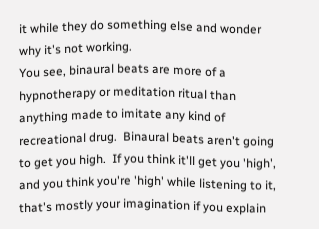it while they do something else and wonder why it's not working.
You see, binaural beats are more of a hypnotherapy or meditation ritual than anything made to imitate any kind of recreational drug.  Binaural beats aren't going to get you high.  If you think it'll get you 'high', and you think you're 'high' while listening to it, that's mostly your imagination if you explain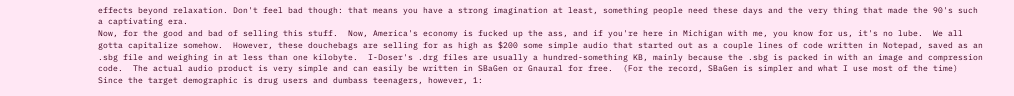effects beyond relaxation. Don't feel bad though: that means you have a strong imagination at least, something people need these days and the very thing that made the 90's such a captivating era.
Now, for the good and bad of selling this stuff.  Now, America's economy is fucked up the ass, and if you're here in Michigan with me, you know for us, it's no lube.  We all gotta capitalize somehow.  However, these douchebags are selling for as high as $200 some simple audio that started out as a couple lines of code written in Notepad, saved as an .sbg file and weighing in at less than one kilobyte.  I-Doser's .drg files are usually a hundred-something KB, mainly because the .sbg is packed in with an image and compression code.  The actual audio product is very simple and can easily be written in SBaGen or Gnaural for free.  (For the record, SBaGen is simpler and what I use most of the time) Since the target demographic is drug users and dumbass teenagers, however, 1: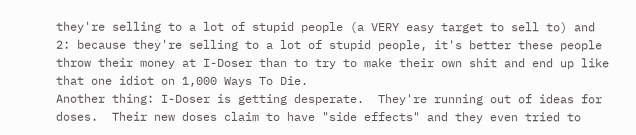they're selling to a lot of stupid people (a VERY easy target to sell to) and 2: because they're selling to a lot of stupid people, it's better these people throw their money at I-Doser than to try to make their own shit and end up like that one idiot on 1,000 Ways To Die.
Another thing: I-Doser is getting desperate.  They're running out of ideas for doses.  Their new doses claim to have "side effects" and they even tried to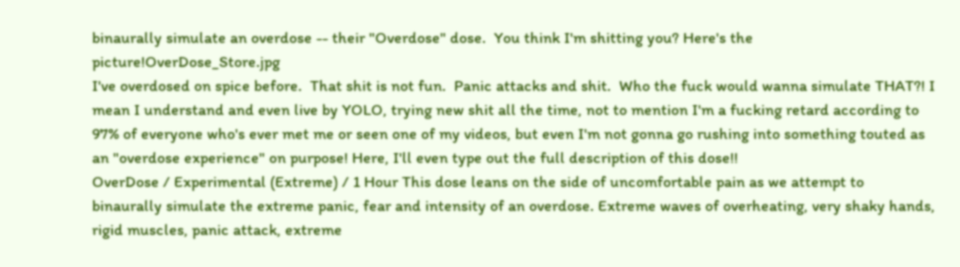binaurally simulate an overdose -- their "Overdose" dose.  You think I'm shitting you? Here's the picture!OverDose_Store.jpg
I've overdosed on spice before.  That shit is not fun.  Panic attacks and shit.  Who the fuck would wanna simulate THAT?! I mean I understand and even live by YOLO, trying new shit all the time, not to mention I'm a fucking retard according to 97% of everyone who's ever met me or seen one of my videos, but even I'm not gonna go rushing into something touted as an "overdose experience" on purpose! Here, I'll even type out the full description of this dose!!
OverDose / Experimental (Extreme) / 1 Hour This dose leans on the side of uncomfortable pain as we attempt to binaurally simulate the extreme panic, fear and intensity of an overdose. Extreme waves of overheating, very shaky hands, rigid muscles, panic attack, extreme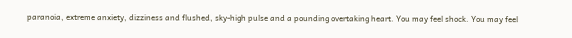paranoia, extreme anxiety, dizziness and flushed, sky-high pulse and a pounding overtaking heart. You may feel shock. You may feel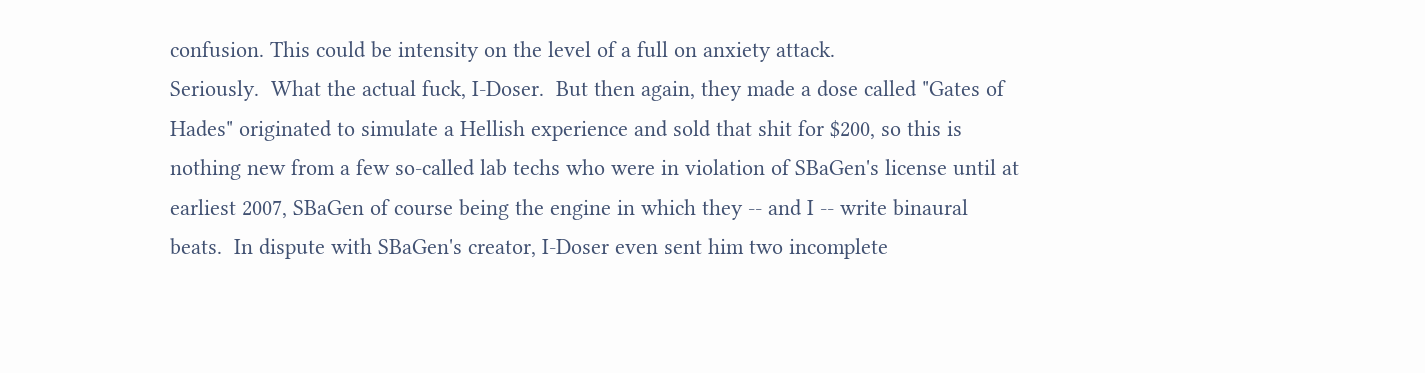confusion. This could be intensity on the level of a full on anxiety attack.
Seriously.  What the actual fuck, I-Doser.  But then again, they made a dose called "Gates of Hades" originated to simulate a Hellish experience and sold that shit for $200, so this is nothing new from a few so-called lab techs who were in violation of SBaGen's license until at earliest 2007, SBaGen of course being the engine in which they -- and I -- write binaural beats.  In dispute with SBaGen's creator, I-Doser even sent him two incomplete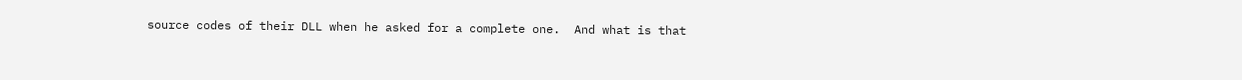source codes of their DLL when he asked for a complete one.  And what is that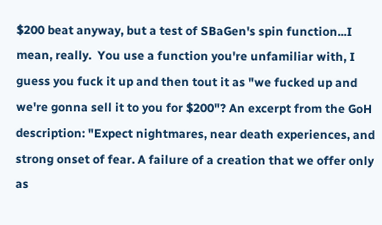$200 beat anyway, but a test of SBaGen's spin function...I mean, really.  You use a function you're unfamiliar with, I guess you fuck it up and then tout it as "we fucked up and we're gonna sell it to you for $200"? An excerpt from the GoH description: "Expect nightmares, near death experiences, and strong onset of fear. A failure of a creation that we offer only as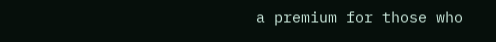a premium for those who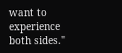want to experience both sides."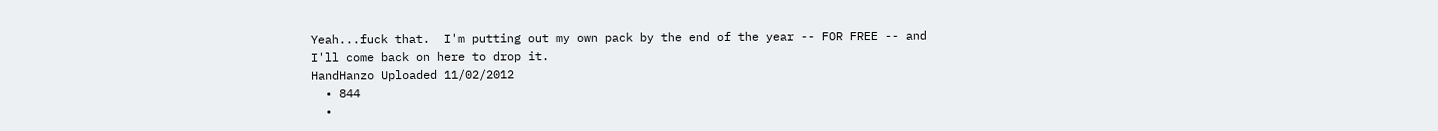Yeah...fuck that.  I'm putting out my own pack by the end of the year -- FOR FREE -- and I'll come back on here to drop it.
HandHanzo Uploaded 11/02/2012
  • 844
  •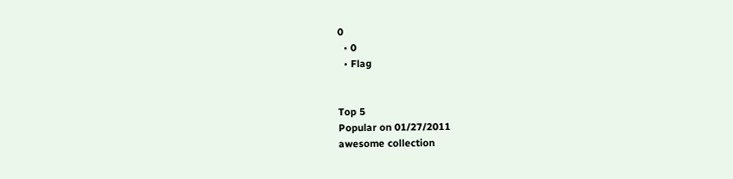0
  • 0
  • Flag


Top 5
Popular on 01/27/2011
awesome collection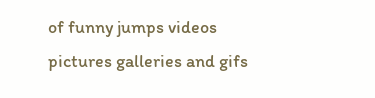of funny jumps videos pictures galleries and gifs